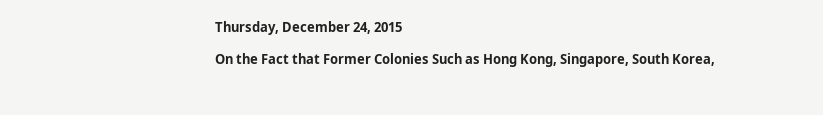Thursday, December 24, 2015

On the Fact that Former Colonies Such as Hong Kong, Singapore, South Korea,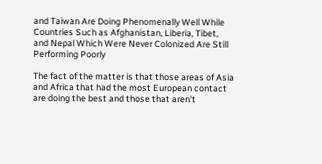and Taiwan Are Doing Phenomenally Well While Countries Such as Afghanistan, Liberia, Tibet, and Nepal Which Were Never Colonized Are Still Performing Poorly

The fact of the matter is that those areas of Asia and Africa that had the most European contact are doing the best and those that aren't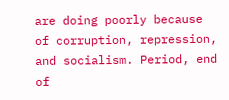are doing poorly because of corruption, repression, and socialism. Period, end of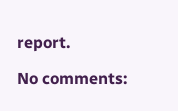report.

No comments: